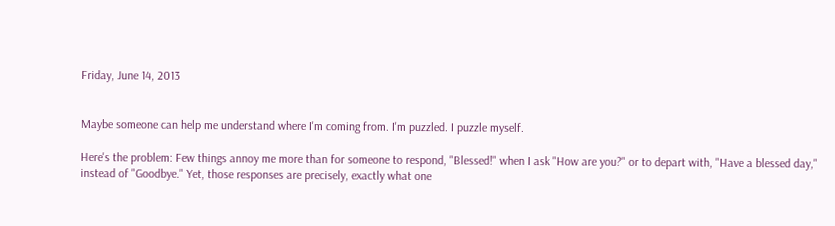Friday, June 14, 2013


Maybe someone can help me understand where I'm coming from. I'm puzzled. I puzzle myself.

Here's the problem: Few things annoy me more than for someone to respond, "Blessed!" when I ask "How are you?" or to depart with, "Have a blessed day," instead of "Goodbye." Yet, those responses are precisely, exactly what one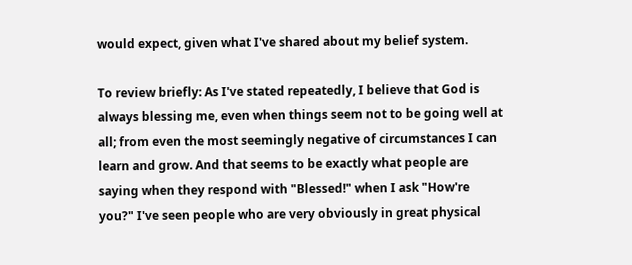would expect, given what I've shared about my belief system.

To review briefly: As I've stated repeatedly, I believe that God is always blessing me, even when things seem not to be going well at all; from even the most seemingly negative of circumstances I can learn and grow. And that seems to be exactly what people are saying when they respond with "Blessed!" when I ask "How're you?" I've seen people who are very obviously in great physical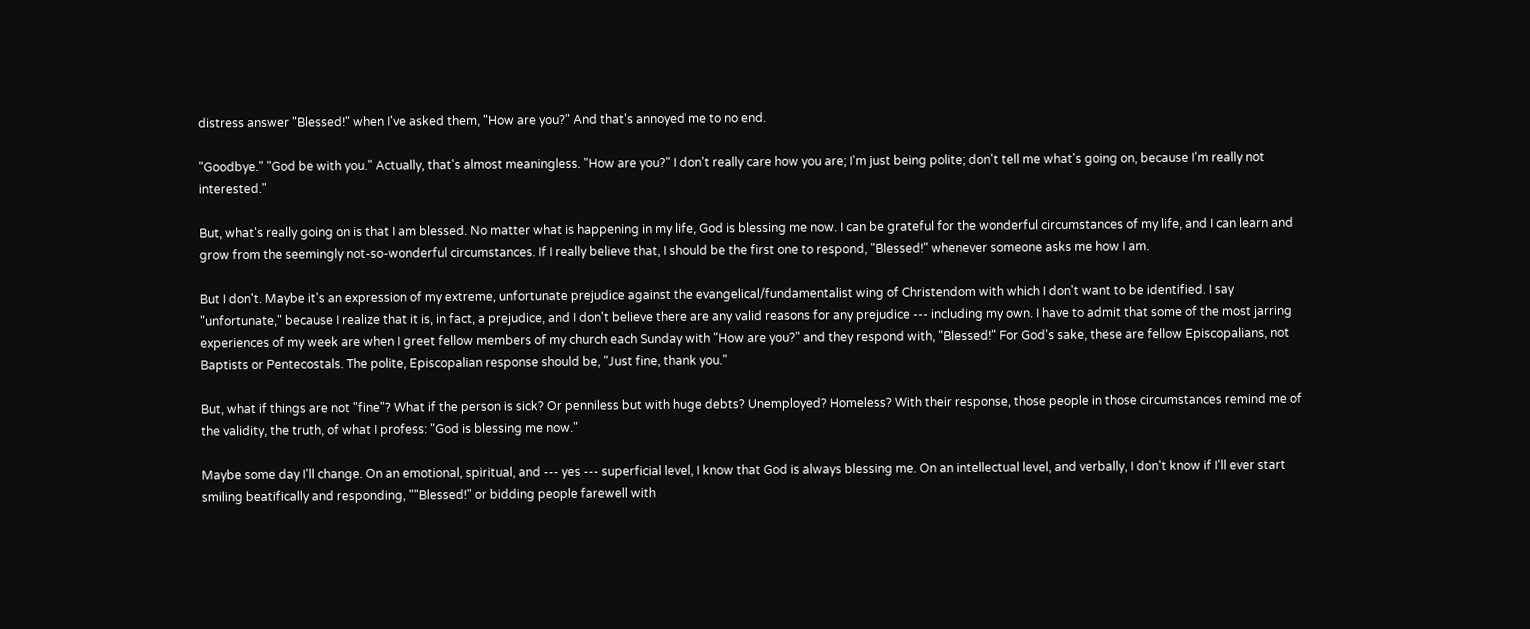distress answer "Blessed!" when I've asked them, "How are you?" And that's annoyed me to no end.

"Goodbye." "God be with you." Actually, that's almost meaningless. "How are you?" I don't really care how you are; I'm just being polite; don't tell me what's going on, because I'm really not interested."

But, what's really going on is that I am blessed. No matter what is happening in my life, God is blessing me now. I can be grateful for the wonderful circumstances of my life, and I can learn and grow from the seemingly not-so-wonderful circumstances. If I really believe that, I should be the first one to respond, "Blessed!" whenever someone asks me how I am.

But I don't. Maybe it's an expression of my extreme, unfortunate prejudice against the evangelical/fundamentalist wing of Christendom with which I don't want to be identified. I say "unfortunate," because I realize that it is, in fact, a prejudice, and I don't believe there are any valid reasons for any prejudice --- including my own. I have to admit that some of the most jarring experiences of my week are when I greet fellow members of my church each Sunday with "How are you?" and they respond with, "Blessed!" For God's sake, these are fellow Episcopalians, not Baptists or Pentecostals. The polite, Episcopalian response should be, "Just fine, thank you."

But, what if things are not "fine"? What if the person is sick? Or penniless but with huge debts? Unemployed? Homeless? With their response, those people in those circumstances remind me of the validity, the truth, of what I profess: "God is blessing me now."

Maybe some day I'll change. On an emotional, spiritual, and --- yes --- superficial level, I know that God is always blessing me. On an intellectual level, and verbally, I don't know if I'll ever start smiling beatifically and responding, ""Blessed!" or bidding people farewell with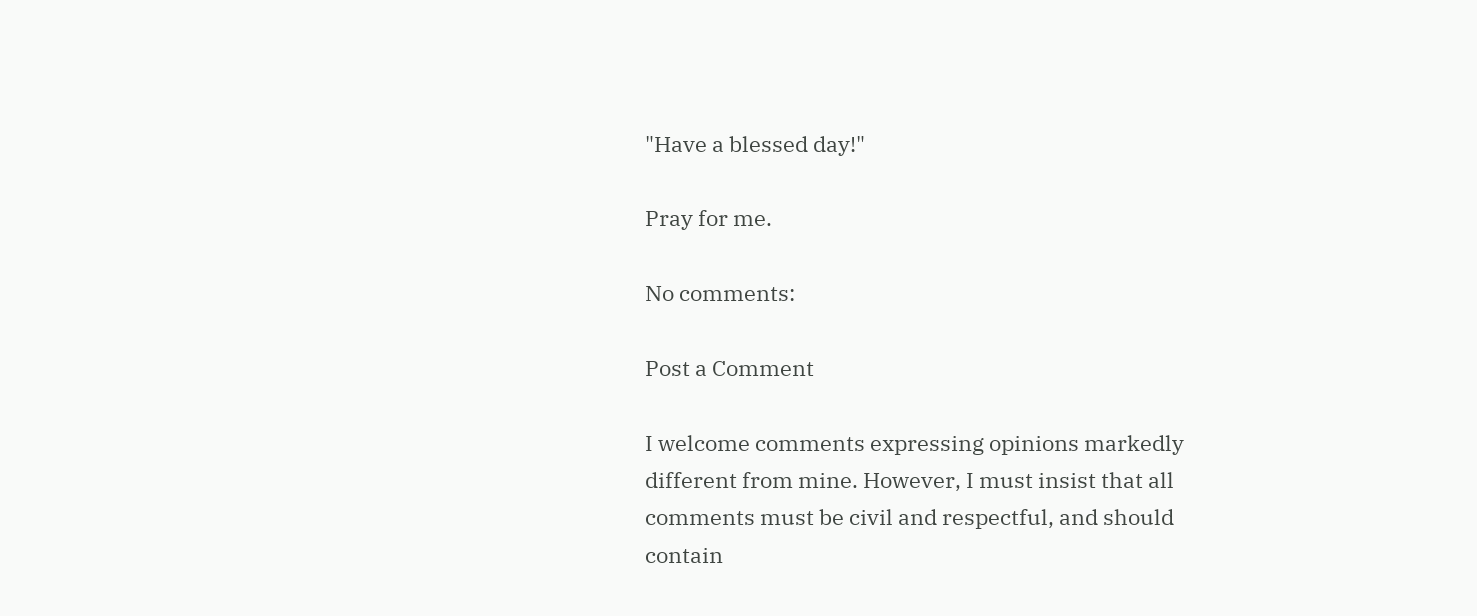"Have a blessed day!"

Pray for me.

No comments:

Post a Comment

I welcome comments expressing opinions markedly different from mine. However, I must insist that all comments must be civil and respectful, and should contain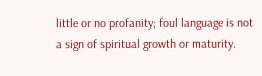little or no profanity; foul language is not a sign of spiritual growth or maturity.